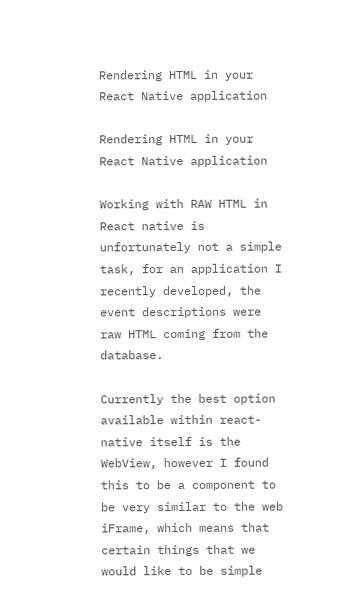Rendering HTML in your React Native application

Rendering HTML in your React Native application

Working with RAW HTML in React native is unfortunately not a simple task, for an application I recently developed, the event descriptions were raw HTML coming from the database.

Currently the best option available within react-native itself is the WebView, however I found this to be a component to be very similar to the web iFrame, which means that certain things that we would like to be simple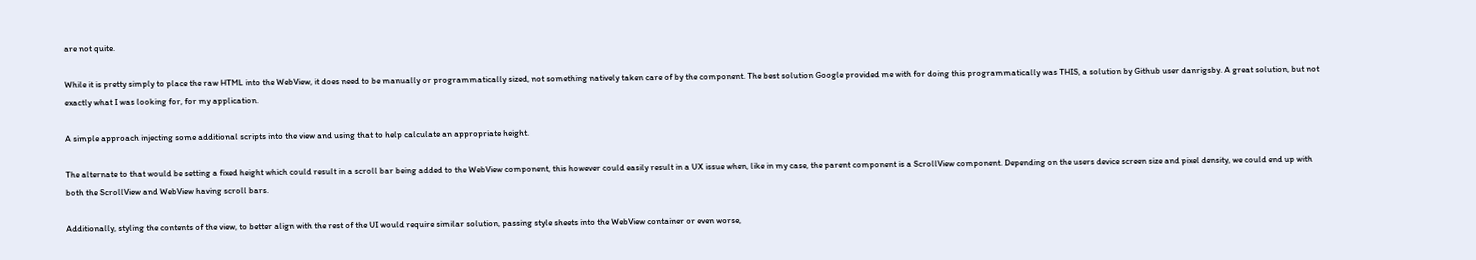are not quite.

While it is pretty simply to place the raw HTML into the WebView, it does need to be manually or programmatically sized, not something natively taken care of by the component. The best solution Google provided me with for doing this programmatically was THIS, a solution by Github user danrigsby. A great solution, but not exactly what I was looking for, for my application.

A simple approach injecting some additional scripts into the view and using that to help calculate an appropriate height.

The alternate to that would be setting a fixed height which could result in a scroll bar being added to the WebView component, this however could easily result in a UX issue when, like in my case, the parent component is a ScrollView component. Depending on the users device screen size and pixel density, we could end up with both the ScrollView and WebView having scroll bars.

Additionally, styling the contents of the view, to better align with the rest of the UI would require similar solution, passing style sheets into the WebView container or even worse,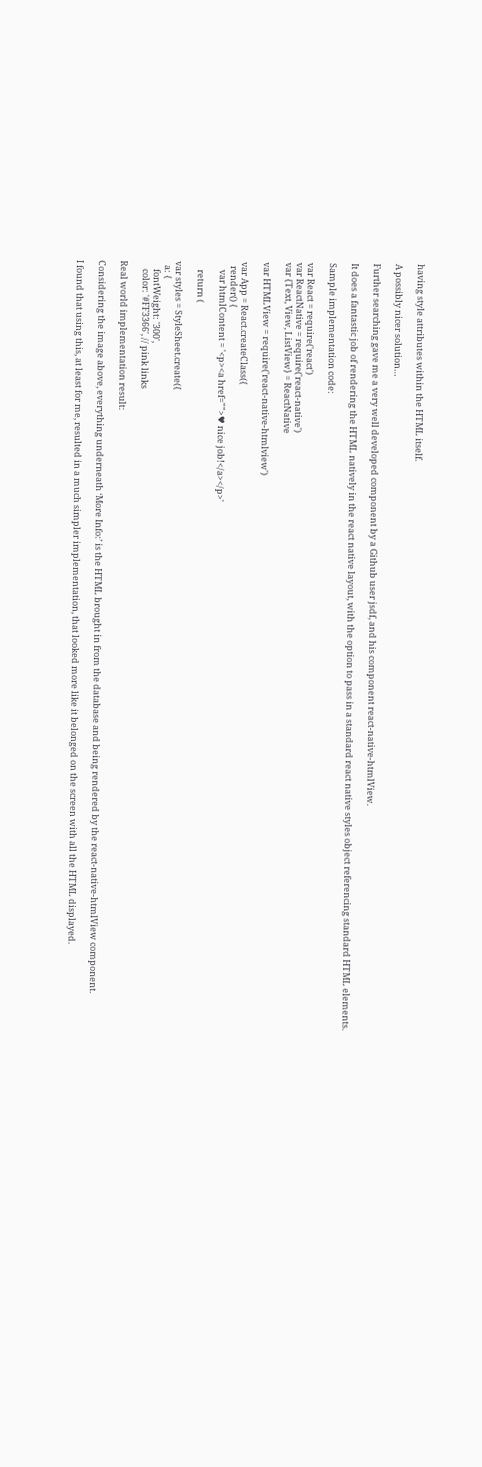having style attributes within the HTML itself.

A possibly nicer solution…

Further searching gave me a very well developed component by a Github user jsdf, and his component react-native-htmlView.

It does a fantastic job of rendering the HTML natively in the react native layout, with the option to pass in a standard react native styles object referencing standard HTML elements.

Sample implementation code:

var React = require('react')
var ReactNative = require('react-native')
var {Text, View, ListView} = ReactNative

var HTMLView = require('react-native-htmlview')

var App = React.createClass({
  render() {
    var htmlContent = '<p><a href="">♥ nice job!</a></p>'

    return (

var styles = StyleSheet.create({
  a: {
    fontWeight: '300',
    color: '#FF3366', // pink links

Real world implementation result:

Considering the image above, everything underneath ‘More Info:’ is the HTML brought in from the database and being rendered by the react-native-htmlView component.

I found that using this, at least for me, resulted in a much simpler implementation, that looked more like it belonged on the screen with all the HTML displayed.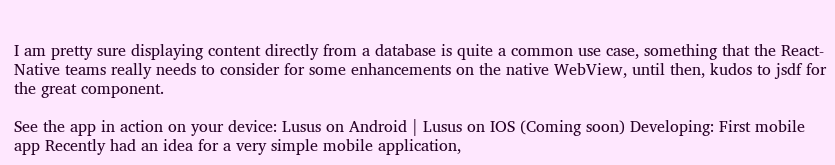I am pretty sure displaying content directly from a database is quite a common use case, something that the React-Native teams really needs to consider for some enhancements on the native WebView, until then, kudos to jsdf for the great component.

See the app in action on your device: Lusus on Android | Lusus on IOS (Coming soon) Developing: First mobile app Recently had an idea for a very simple mobile application,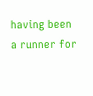having been a runner for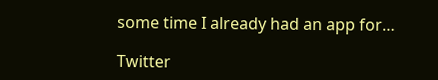some time I already had an app for…

Twitter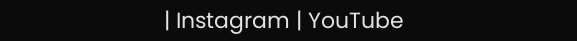| Instagram | YouTube